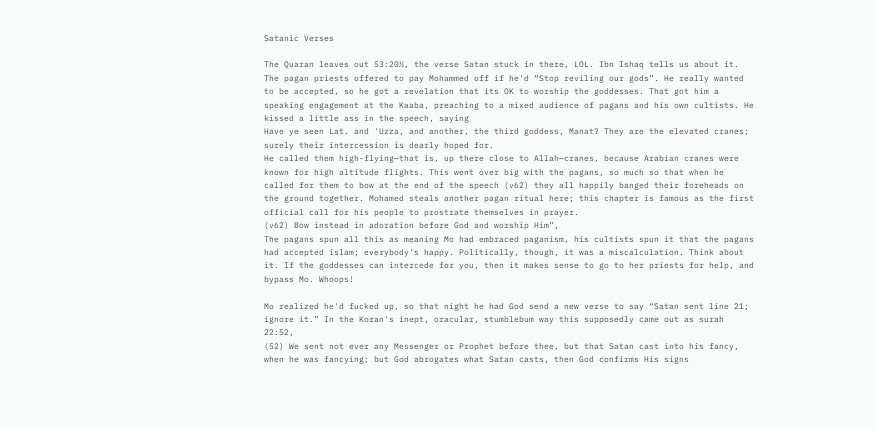Satanic Verses

The Quaran leaves out 53:20½, the verse Satan stuck in there, LOL. Ibn Ishaq tells us about it. The pagan priests offered to pay Mohammed off if he'd “Stop reviling our gods”. He really wanted to be accepted, so he got a revelation that its OK to worship the goddesses. That got him a speaking engagement at the Kaaba, preaching to a mixed audience of pagans and his own cultists. He kissed a little ass in the speech, saying
Have ye seen Lat. and 'Uzza, and another, the third goddess, Manat? They are the elevated cranes; surely their intercession is dearly hoped for.
He called them high-flying—that is, up there close to Allah—cranes, because Arabian cranes were known for high altitude flights. This went over big with the pagans, so much so that when he called for them to bow at the end of the speech (v62) they all happily banged their foreheads on the ground together. Mohamed steals another pagan ritual here; this chapter is famous as the first official call for his people to prostrate themselves in prayer.
(v62) Bow instead in adoration before God and worship Him”,
The pagans spun all this as meaning Mo had embraced paganism, his cultists spun it that the pagans had accepted islam; everybody's happy. Politically, though, it was a miscalculation. Think about it. If the goddesses can intercede for you, then it makes sense to go to her priests for help, and bypass Mo. Whoops!

Mo realized he'd fucked up, so that night he had God send a new verse to say “Satan sent line 21; ignore it.” In the Koran's inept, oracular, stumblebum way this supposedly came out as surah 22:52,
(52) We sent not ever any Messenger or Prophet before thee, but that Satan cast into his fancy, when he was fancying; but God abrogates what Satan casts, then God confirms His signs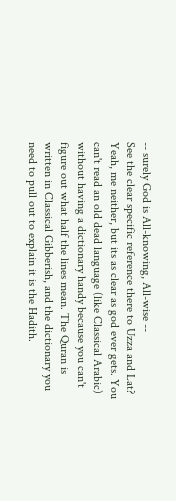-- surely God is All-knowing, All-wise --
See the clear specific reference there to Uzza and Lat? Yeah, me neither, but its as clear as god ever gets. You can't read an old dead language (like Classical Arabic) without having a dictionary handy because you can't figure out what half the lines mean. The Quran is written in Classical Gibberish, and the dictionary you need to pull out to explain it is the Hadith.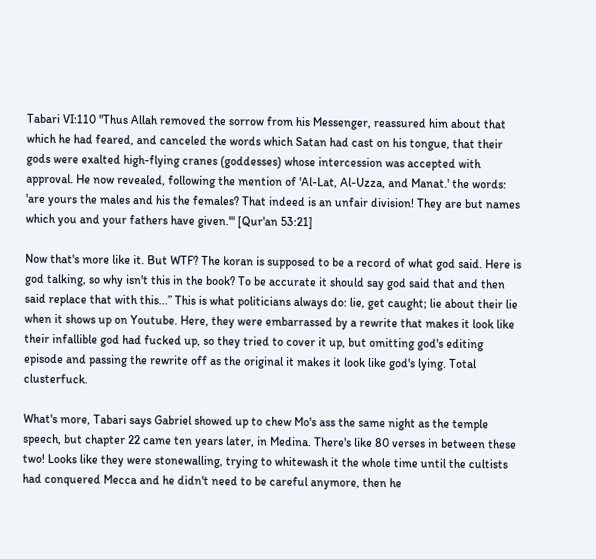Tabari VI:110 "Thus Allah removed the sorrow from his Messenger, reassured him about that which he had feared, and canceled the words which Satan had cast on his tongue, that their gods were exalted high-flying cranes (goddesses) whose intercession was accepted with approval. He now revealed, following the mention of 'Al-Lat, Al-Uzza, and Manat.' the words: 'are yours the males and his the females? That indeed is an unfair division! They are but names which you and your fathers have given.'" [Qur'an 53:21]

Now that's more like it. But WTF? The koran is supposed to be a record of what god said. Here is god talking, so why isn't this in the book? To be accurate it should say god said that and then said replace that with this...” This is what politicians always do: lie, get caught; lie about their lie when it shows up on Youtube. Here, they were embarrassed by a rewrite that makes it look like their infallible god had fucked up, so they tried to cover it up, but omitting god's editing episode and passing the rewrite off as the original it makes it look like god's lying. Total clusterfuck.

What's more, Tabari says Gabriel showed up to chew Mo's ass the same night as the temple speech, but chapter 22 came ten years later, in Medina. There's like 80 verses in between these two! Looks like they were stonewalling, trying to whitewash it the whole time until the cultists had conquered Mecca and he didn't need to be careful anymore, then he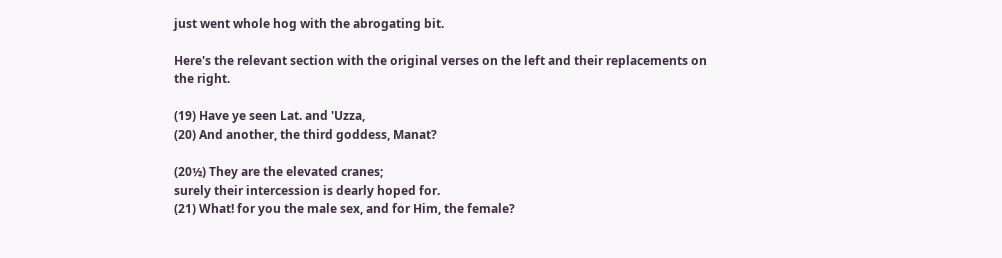just went whole hog with the abrogating bit.

Here's the relevant section with the original verses on the left and their replacements on the right.

(19) Have ye seen Lat. and 'Uzza,
(20) And another, the third goddess, Manat?

(20½) They are the elevated cranes;
surely their intercession is dearly hoped for.
(21) What! for you the male sex, and for Him, the female?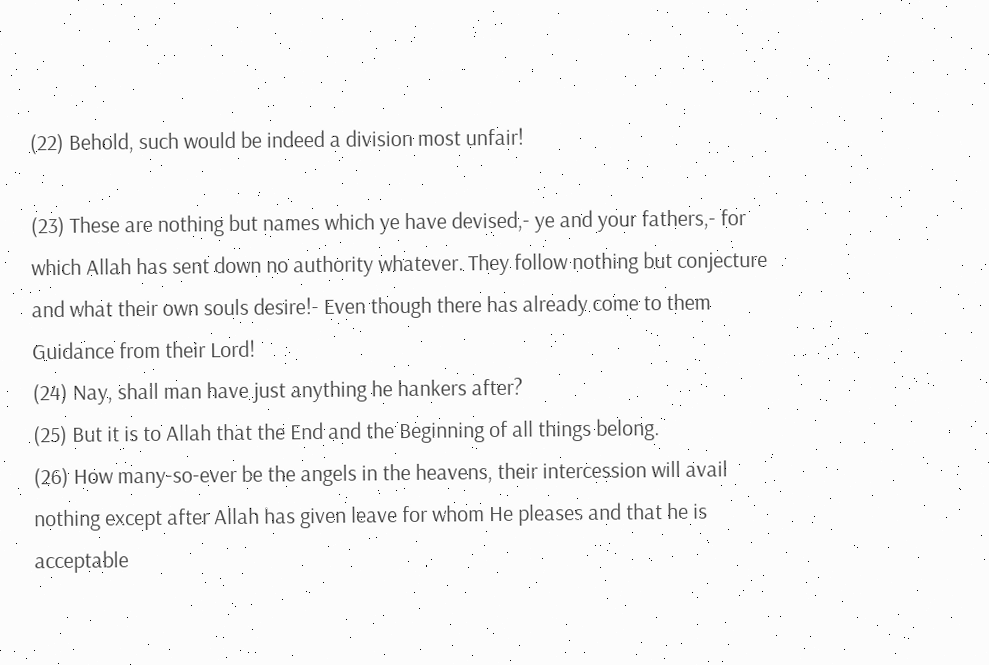(22) Behold, such would be indeed a division most unfair!

(23) These are nothing but names which ye have devised,- ye and your fathers,- for which Allah has sent down no authority whatever. They follow nothing but conjecture and what their own souls desire!- Even though there has already come to them Guidance from their Lord!
(24) Nay, shall man have just anything he hankers after?
(25) But it is to Allah that the End and the Beginning of all things belong.
(26) How many-so-ever be the angels in the heavens, their intercession will avail nothing except after Allah has given leave for whom He pleases and that he is acceptable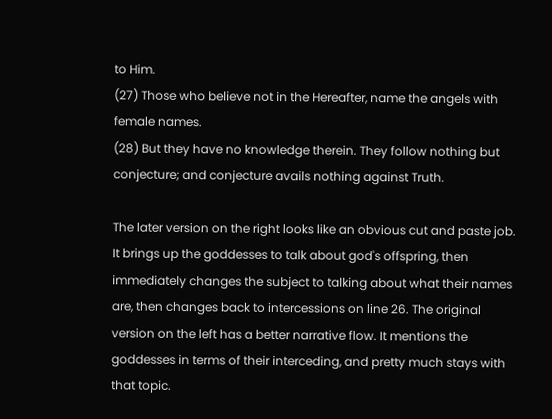to Him.
(27) Those who believe not in the Hereafter, name the angels with female names.
(28) But they have no knowledge therein. They follow nothing but conjecture; and conjecture avails nothing against Truth.

The later version on the right looks like an obvious cut and paste job. It brings up the goddesses to talk about god's offspring, then immediately changes the subject to talking about what their names are, then changes back to intercessions on line 26. The original version on the left has a better narrative flow. It mentions the goddesses in terms of their interceding, and pretty much stays with that topic.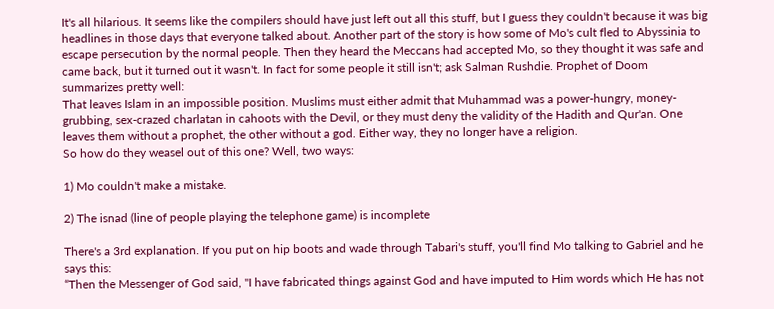It's all hilarious. It seems like the compilers should have just left out all this stuff, but I guess they couldn't because it was big headlines in those days that everyone talked about. Another part of the story is how some of Mo's cult fled to Abyssinia to escape persecution by the normal people. Then they heard the Meccans had accepted Mo, so they thought it was safe and came back, but it turned out it wasn't. In fact for some people it still isn't; ask Salman Rushdie. Prophet of Doom summarizes pretty well:
That leaves Islam in an impossible position. Muslims must either admit that Muhammad was a power-hungry, money-grubbing, sex-crazed charlatan in cahoots with the Devil, or they must deny the validity of the Hadith and Qur'an. One leaves them without a prophet, the other without a god. Either way, they no longer have a religion.
So how do they weasel out of this one? Well, two ways:

1) Mo couldn't make a mistake.

2) The isnad (line of people playing the telephone game) is incomplete

There's a 3rd explanation. If you put on hip boots and wade through Tabari's stuff, you'll find Mo talking to Gabriel and he says this:
“Then the Messenger of God said, "I have fabricated things against God and have imputed to Him words which He has not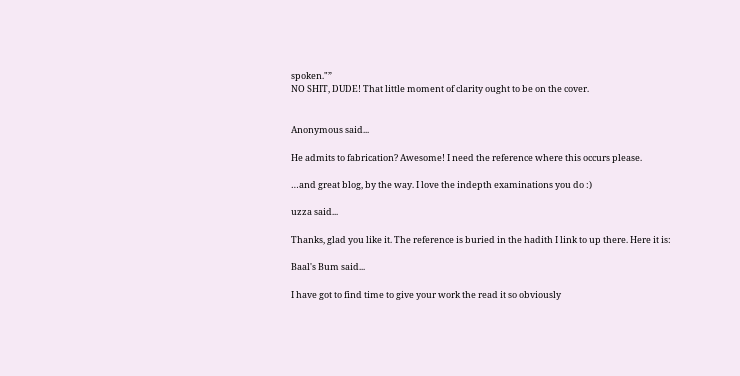spoken."”
NO SHIT, DUDE! That little moment of clarity ought to be on the cover.


Anonymous said...

He admits to fabrication? Awesome! I need the reference where this occurs please.

…and great blog, by the way. I love the indepth examinations you do :)

uzza said...

Thanks, glad you like it. The reference is buried in the hadith I link to up there. Here it is:

Baal's Bum said...

I have got to find time to give your work the read it so obviously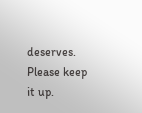deserves. Please keep it up.